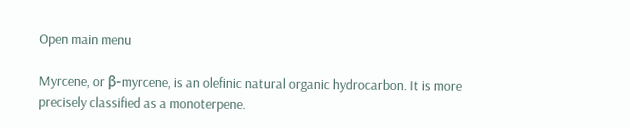Open main menu

Myrcene, or β-myrcene, is an olefinic natural organic hydrocarbon. It is more precisely classified as a monoterpene.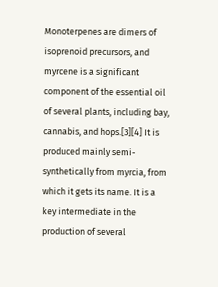Monoterpenes are dimers of isoprenoid precursors, and myrcene is a significant component of the essential oil of several plants, including bay, cannabis, and hops.[3][4] It is produced mainly semi-synthetically from myrcia, from which it gets its name. It is a key intermediate in the production of several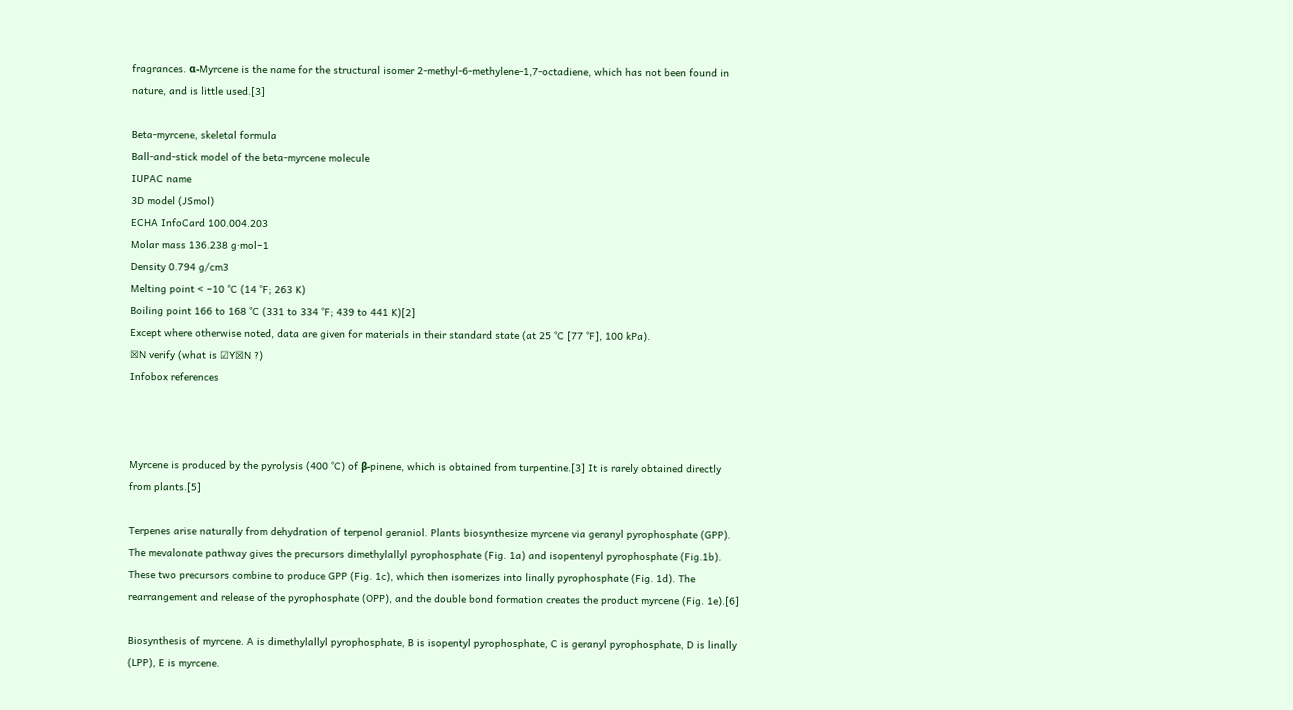fragrances. α-Myrcene is the name for the structural isomer 2-methyl-6-methylene-1,7-octadiene, which has not been found in nature, and is little used.[3]

Beta-myrcene, skeletal formula
Ball-and-stick model of the beta-myrcene molecule
IUPAC name
3D model (JSmol)
ECHA InfoCard 100.004.203
Molar mass 136.238 g·mol−1
Density 0.794 g/cm3
Melting point < −10 °C (14 °F; 263 K)
Boiling point 166 to 168 °C (331 to 334 °F; 439 to 441 K)[2]
Except where otherwise noted, data are given for materials in their standard state (at 25 °C [77 °F], 100 kPa).
☒N verify (what is ☑Y☒N ?)
Infobox references



Myrcene is produced by the pyrolysis (400 °C) of β-pinene, which is obtained from turpentine.[3] It is rarely obtained directly from plants.[5]

Terpenes arise naturally from dehydration of terpenol geraniol. Plants biosynthesize myrcene via geranyl pyrophosphate (GPP). The mevalonate pathway gives the precursors dimethylallyl pyrophosphate (Fig. 1a) and isopentenyl pyrophosphate (Fig.1b). These two precursors combine to produce GPP (Fig. 1c), which then isomerizes into linally pyrophosphate (Fig. 1d). The rearrangement and release of the pyrophosphate (OPP), and the double bond formation creates the product myrcene (Fig. 1e).[6]

Biosynthesis of myrcene. A is dimethylallyl pyrophosphate, B is isopentyl pyrophosphate, C is geranyl pyrophosphate, D is linally (LPP), E is myrcene.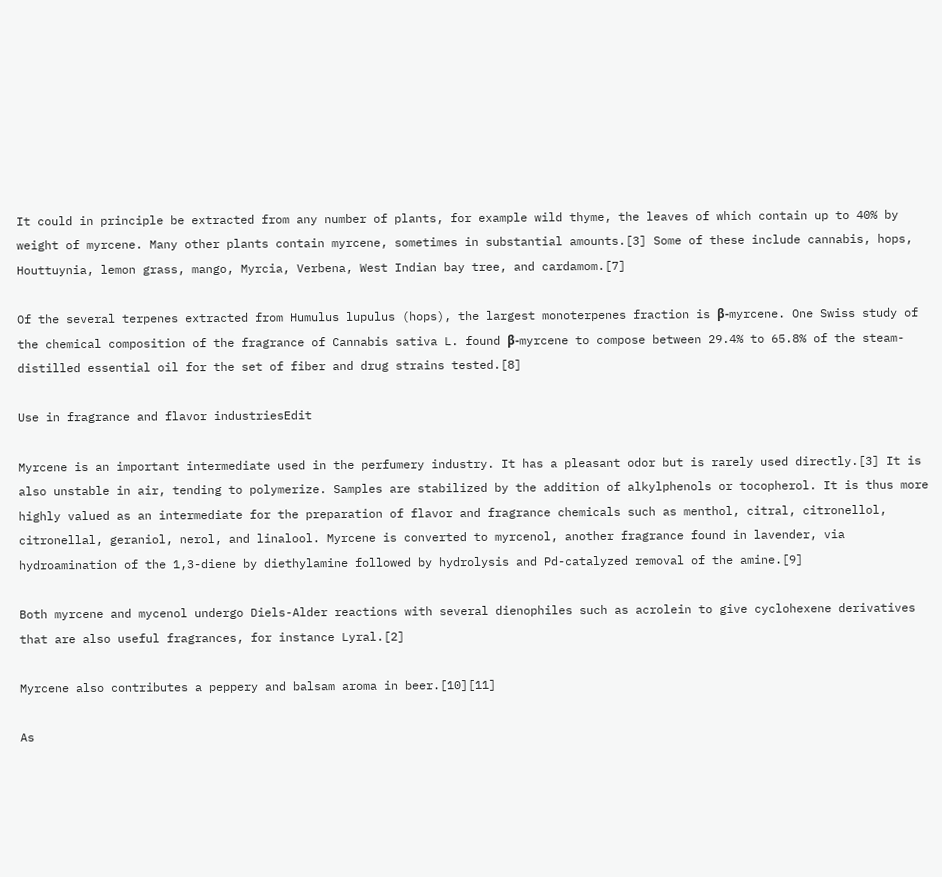It could in principle be extracted from any number of plants, for example wild thyme, the leaves of which contain up to 40% by weight of myrcene. Many other plants contain myrcene, sometimes in substantial amounts.[3] Some of these include cannabis, hops, Houttuynia, lemon grass, mango, Myrcia, Verbena, West Indian bay tree, and cardamom.[7]

Of the several terpenes extracted from Humulus lupulus (hops), the largest monoterpenes fraction is β-myrcene. One Swiss study of the chemical composition of the fragrance of Cannabis sativa L. found β-myrcene to compose between 29.4% to 65.8% of the steam-distilled essential oil for the set of fiber and drug strains tested.[8]

Use in fragrance and flavor industriesEdit

Myrcene is an important intermediate used in the perfumery industry. It has a pleasant odor but is rarely used directly.[3] It is also unstable in air, tending to polymerize. Samples are stabilized by the addition of alkylphenols or tocopherol. It is thus more highly valued as an intermediate for the preparation of flavor and fragrance chemicals such as menthol, citral, citronellol, citronellal, geraniol, nerol, and linalool. Myrcene is converted to myrcenol, another fragrance found in lavender, via hydroamination of the 1,3-diene by diethylamine followed by hydrolysis and Pd-catalyzed removal of the amine.[9]

Both myrcene and mycenol undergo Diels-Alder reactions with several dienophiles such as acrolein to give cyclohexene derivatives that are also useful fragrances, for instance Lyral.[2]

Myrcene also contributes a peppery and balsam aroma in beer.[10][11]

As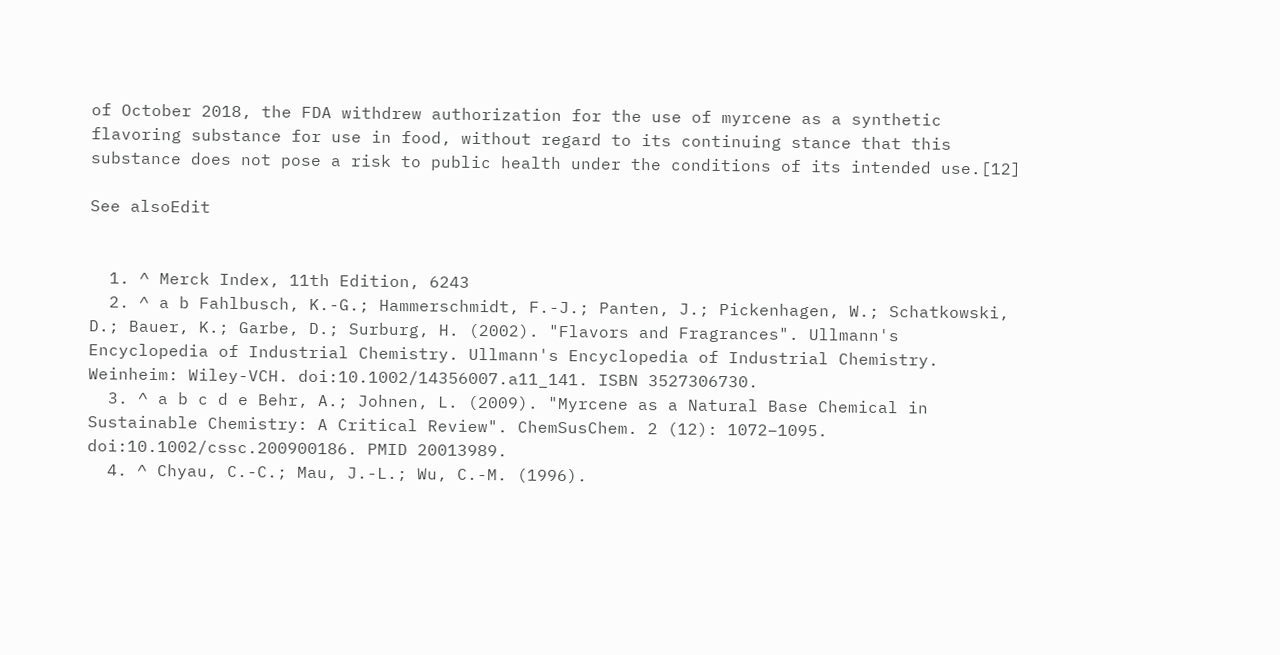of October 2018, the FDA withdrew authorization for the use of myrcene as a synthetic flavoring substance for use in food, without regard to its continuing stance that this substance does not pose a risk to public health under the conditions of its intended use.[12]

See alsoEdit


  1. ^ Merck Index, 11th Edition, 6243
  2. ^ a b Fahlbusch, K.-G.; Hammerschmidt, F.-J.; Panten, J.; Pickenhagen, W.; Schatkowski, D.; Bauer, K.; Garbe, D.; Surburg, H. (2002). "Flavors and Fragrances". Ullmann's Encyclopedia of Industrial Chemistry. Ullmann's Encyclopedia of Industrial Chemistry. Weinheim: Wiley-VCH. doi:10.1002/14356007.a11_141. ISBN 3527306730.
  3. ^ a b c d e Behr, A.; Johnen, L. (2009). "Myrcene as a Natural Base Chemical in Sustainable Chemistry: A Critical Review". ChemSusChem. 2 (12): 1072–1095. doi:10.1002/cssc.200900186. PMID 20013989.
  4. ^ Chyau, C.-C.; Mau, J.-L.; Wu, C.-M. (1996).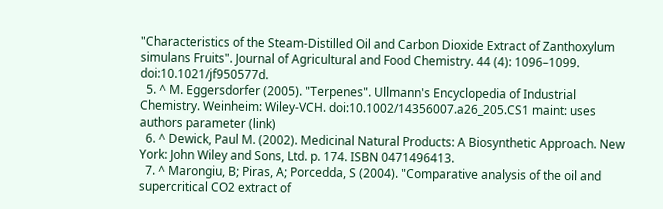"Characteristics of the Steam-Distilled Oil and Carbon Dioxide Extract of Zanthoxylum simulans Fruits". Journal of Agricultural and Food Chemistry. 44 (4): 1096–1099. doi:10.1021/jf950577d.
  5. ^ M. Eggersdorfer (2005). "Terpenes". Ullmann's Encyclopedia of Industrial Chemistry. Weinheim: Wiley-VCH. doi:10.1002/14356007.a26_205.CS1 maint: uses authors parameter (link)
  6. ^ Dewick, Paul M. (2002). Medicinal Natural Products: A Biosynthetic Approach. New York: John Wiley and Sons, Ltd. p. 174. ISBN 0471496413.
  7. ^ Marongiu, B; Piras, A; Porcedda, S (2004). "Comparative analysis of the oil and supercritical CO2 extract of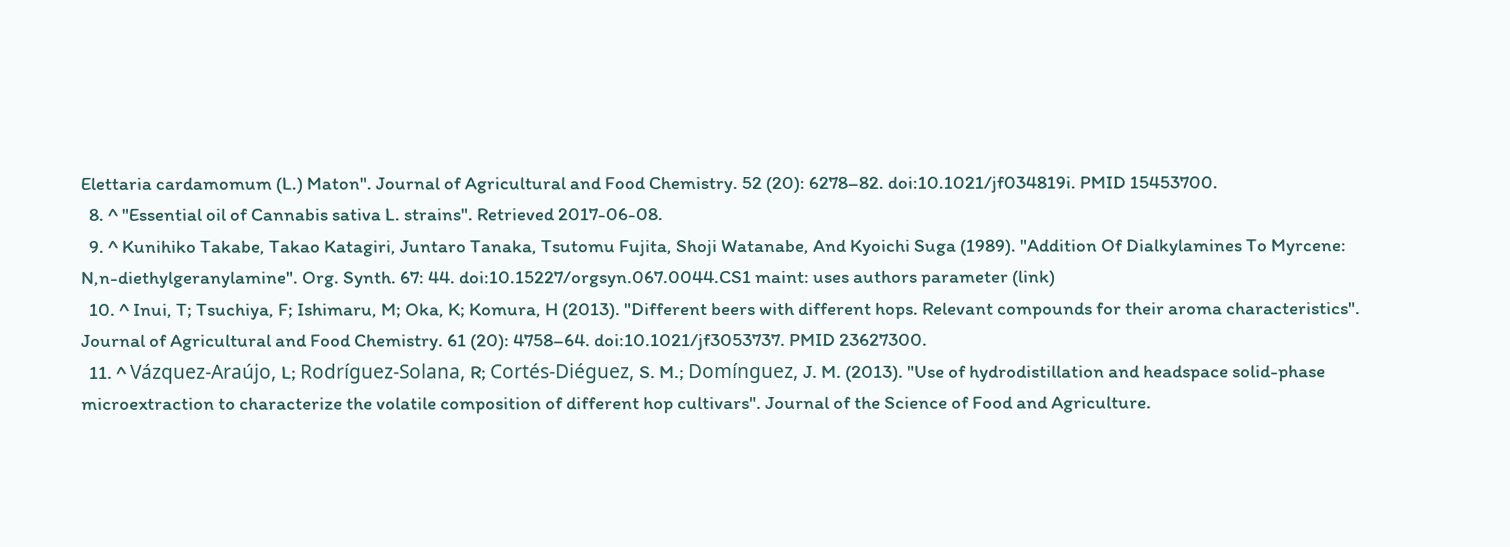Elettaria cardamomum (L.) Maton". Journal of Agricultural and Food Chemistry. 52 (20): 6278–82. doi:10.1021/jf034819i. PMID 15453700.
  8. ^ "Essential oil of Cannabis sativa L. strains". Retrieved 2017-06-08.
  9. ^ Kunihiko Takabe, Takao Katagiri, Juntaro Tanaka, Tsutomu Fujita, Shoji Watanabe, And Kyoichi Suga (1989). "Addition Of Dialkylamines To Myrcene: N,n-diethylgeranylamine". Org. Synth. 67: 44. doi:10.15227/orgsyn.067.0044.CS1 maint: uses authors parameter (link)
  10. ^ Inui, T; Tsuchiya, F; Ishimaru, M; Oka, K; Komura, H (2013). "Different beers with different hops. Relevant compounds for their aroma characteristics". Journal of Agricultural and Food Chemistry. 61 (20): 4758–64. doi:10.1021/jf3053737. PMID 23627300.
  11. ^ Vázquez-Araújo, L; Rodríguez-Solana, R; Cortés-Diéguez, S. M.; Domínguez, J. M. (2013). "Use of hydrodistillation and headspace solid-phase microextraction to characterize the volatile composition of different hop cultivars". Journal of the Science of Food and Agriculture.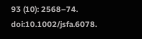93 (10): 2568–74. doi:10.1002/jsfa.6078.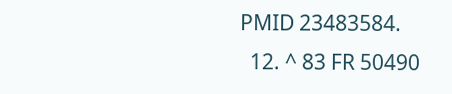PMID 23483584.
  12. ^ 83 FR 50490